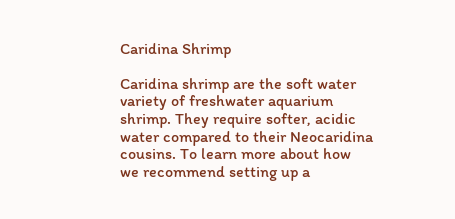Caridina Shrimp

Caridina shrimp are the soft water variety of freshwater aquarium shrimp. They require softer, acidic water compared to their Neocaridina cousins. To learn more about how we recommend setting up a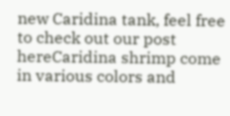new Caridina tank, feel free to check out our post hereCaridina shrimp come in various colors and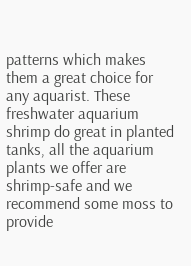patterns which makes them a great choice for any aquarist. These freshwater aquarium shrimp do great in planted tanks, all the aquarium plants we offer are shrimp-safe and we recommend some moss to provide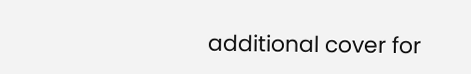additional cover for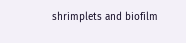shrimplets and biofilm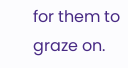for them to graze on.